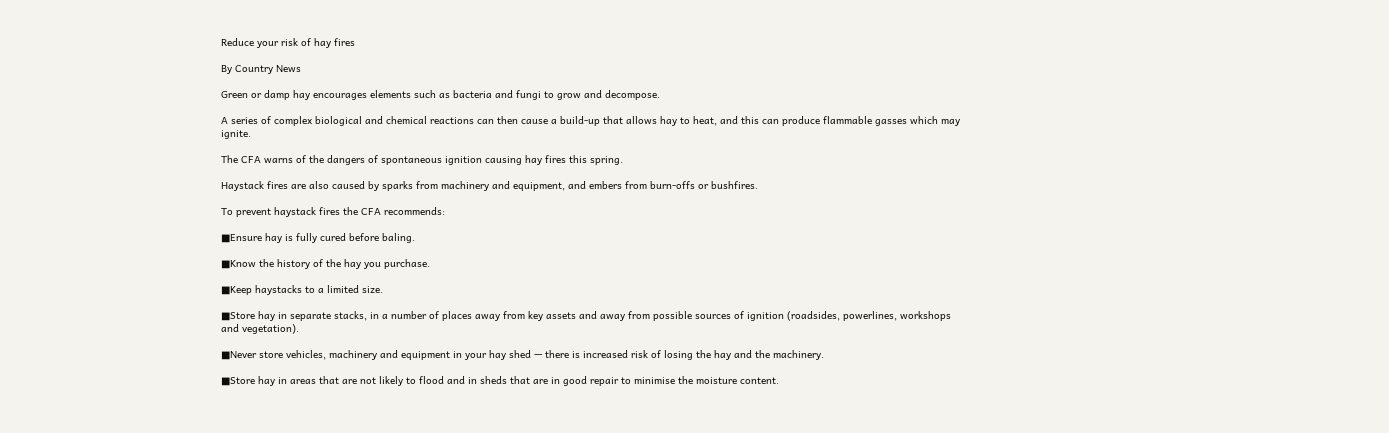Reduce your risk of hay fires

By Country News

Green or damp hay encourages elements such as bacteria and fungi to grow and decompose.

A series of complex biological and chemical reactions can then cause a build-up that allows hay to heat, and this can produce flammable gasses which may ignite.

The CFA warns of the dangers of spontaneous ignition causing hay fires this spring.

Haystack fires are also caused by sparks from machinery and equipment, and embers from burn-offs or bushfires.

To prevent haystack fires the CFA recommends:

■Ensure hay is fully cured before baling.

■Know the history of the hay you purchase.

■Keep haystacks to a limited size.

■Store hay in separate stacks, in a number of places away from key assets and away from possible sources of ignition (roadsides, powerlines, workshops and vegetation).

■Never store vehicles, machinery and equipment in your hay shed — there is increased risk of losing the hay and the machinery.

■Store hay in areas that are not likely to flood and in sheds that are in good repair to minimise the moisture content.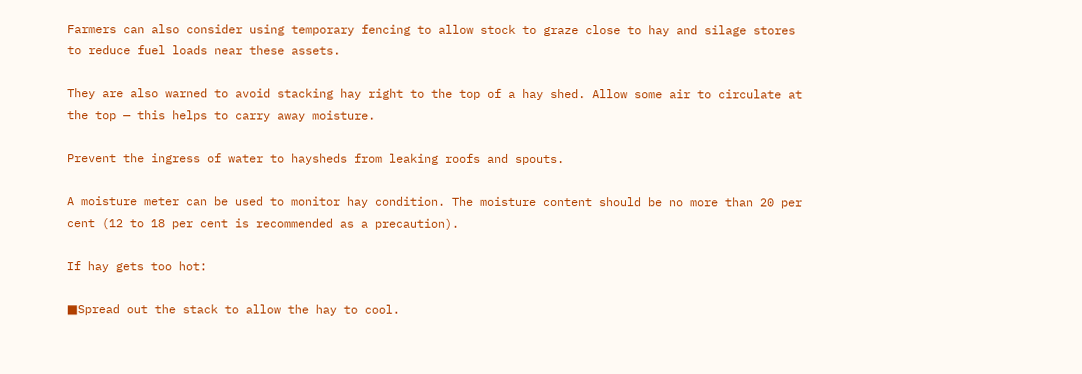Farmers can also consider using temporary fencing to allow stock to graze close to hay and silage stores to reduce fuel loads near these assets.

They are also warned to avoid stacking hay right to the top of a hay shed. Allow some air to circulate at the top — this helps to carry away moisture.

Prevent the ingress of water to haysheds from leaking roofs and spouts.

A moisture meter can be used to monitor hay condition. The moisture content should be no more than 20 per cent (12 to 18 per cent is recommended as a precaution).

If hay gets too hot:

■Spread out the stack to allow the hay to cool.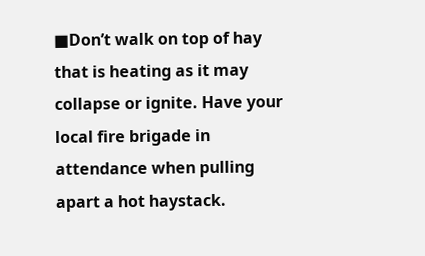■Don’t walk on top of hay that is heating as it may collapse or ignite. Have your local fire brigade in attendance when pulling apart a hot haystack.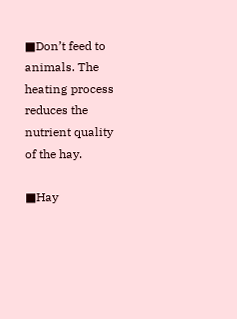■Don’t feed to animals. The heating process reduces the nutrient quality of the hay.

■Hay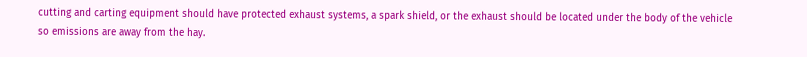cutting and carting equipment should have protected exhaust systems, a spark shield, or the exhaust should be located under the body of the vehicle so emissions are away from the hay.